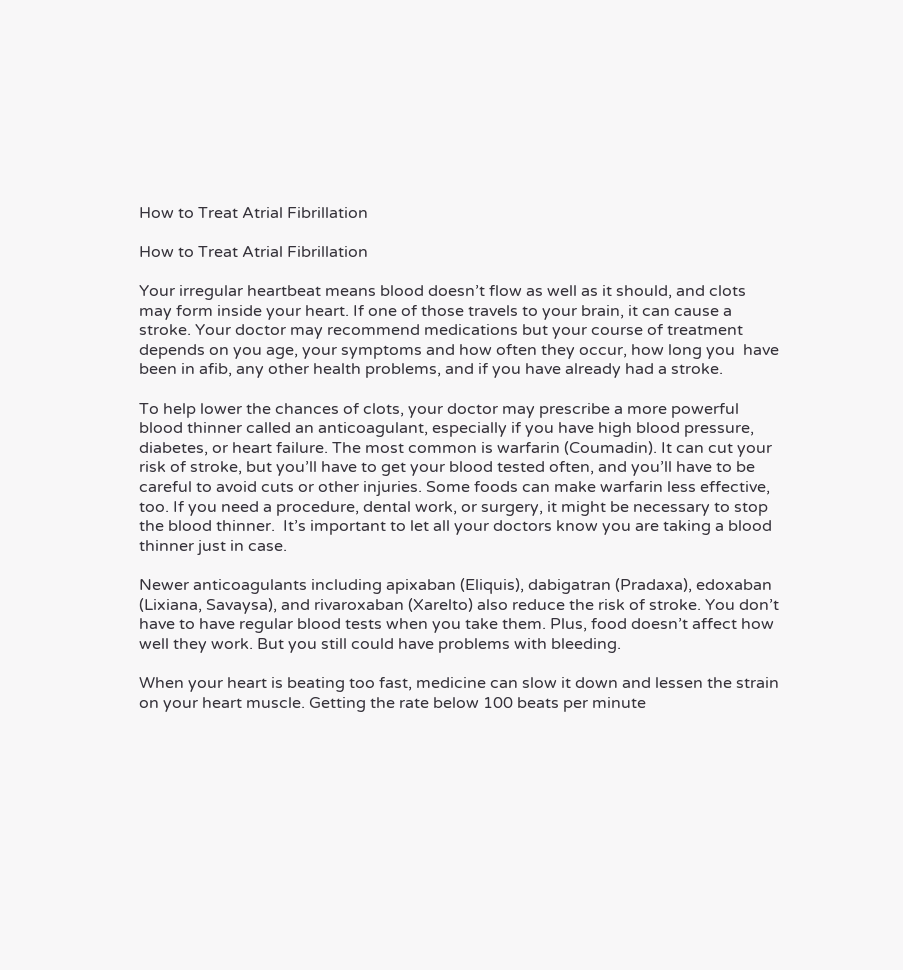How to Treat Atrial Fibrillation

How to Treat Atrial Fibrillation

Your irregular heartbeat means blood doesn’t flow as well as it should, and clots may form inside your heart. If one of those travels to your brain, it can cause a stroke. Your doctor may recommend medications but your course of treatment depends on you age, your symptoms and how often they occur, how long you  have been in afib, any other health problems, and if you have already had a stroke.

To help lower the chances of clots, your doctor may prescribe a more powerful blood thinner called an anticoagulant, especially if you have high blood pressure, diabetes, or heart failure. The most common is warfarin (Coumadin). It can cut your risk of stroke, but you’ll have to get your blood tested often, and you’ll have to be careful to avoid cuts or other injuries. Some foods can make warfarin less effective, too. If you need a procedure, dental work, or surgery, it might be necessary to stop the blood thinner.  It’s important to let all your doctors know you are taking a blood thinner just in case.

Newer anticoagulants including apixaban (Eliquis), dabigatran (Pradaxa), edoxaban (Lixiana, Savaysa), and rivaroxaban (Xarelto) also reduce the risk of stroke. You don’t have to have regular blood tests when you take them. Plus, food doesn’t affect how well they work. But you still could have problems with bleeding.

When your heart is beating too fast, medicine can slow it down and lessen the strain on your heart muscle. Getting the rate below 100 beats per minute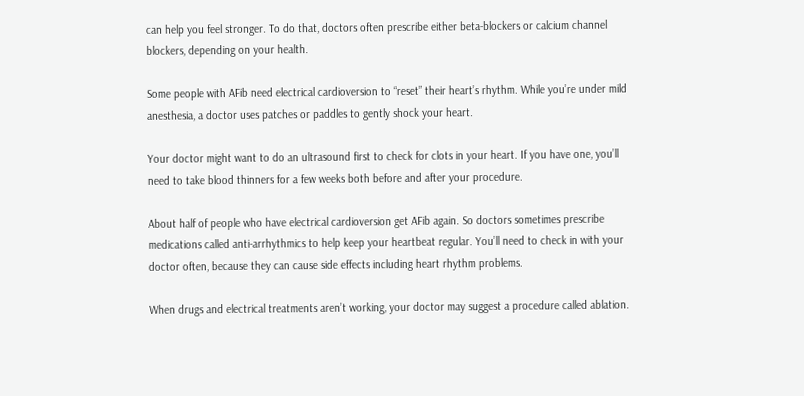can help you feel stronger. To do that, doctors often prescribe either beta-blockers or calcium channel blockers, depending on your health.

Some people with AFib need electrical cardioversion to “reset” their heart’s rhythm. While you’re under mild anesthesia, a doctor uses patches or paddles to gently shock your heart.

Your doctor might want to do an ultrasound first to check for clots in your heart. If you have one, you’ll need to take blood thinners for a few weeks both before and after your procedure.

About half of people who have electrical cardioversion get AFib again. So doctors sometimes prescribe medications called anti-arrhythmics to help keep your heartbeat regular. You’ll need to check in with your doctor often, because they can cause side effects including heart rhythm problems.

When drugs and electrical treatments aren’t working, your doctor may suggest a procedure called ablation.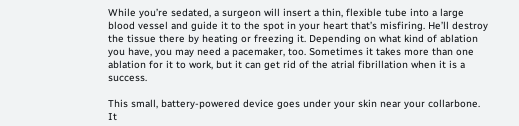While you’re sedated, a surgeon will insert a thin, flexible tube into a large blood vessel and guide it to the spot in your heart that’s misfiring. He’ll destroy the tissue there by heating or freezing it. Depending on what kind of ablation you have, you may need a pacemaker, too. Sometimes it takes more than one ablation for it to work, but it can get rid of the atrial fibrillation when it is a success.

This small, battery-powered device goes under your skin near your collarbone. It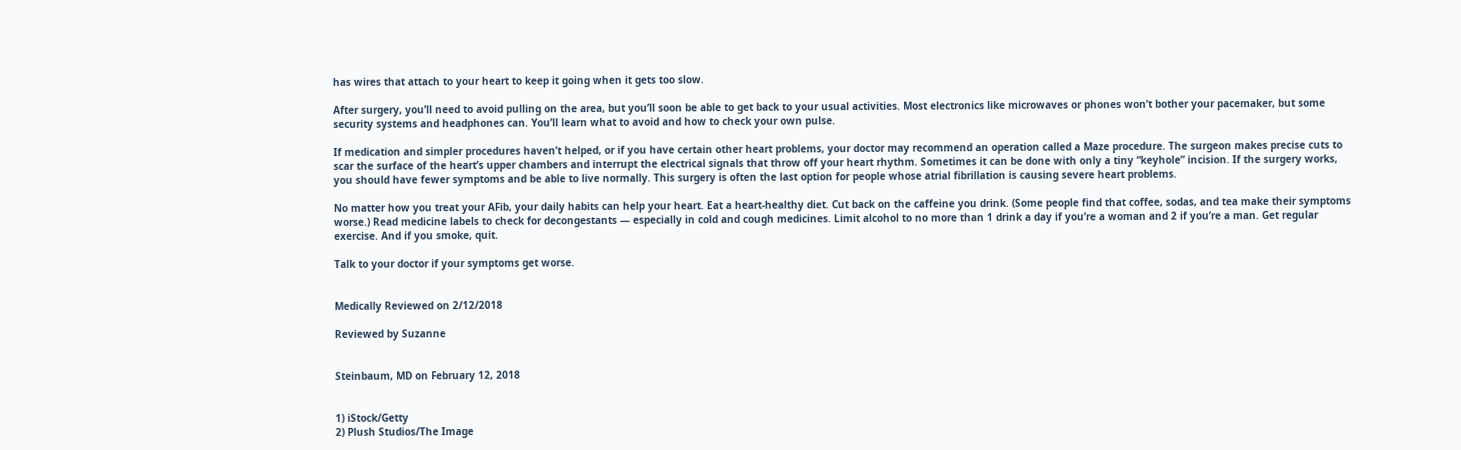has wires that attach to your heart to keep it going when it gets too slow.

After surgery, you’ll need to avoid pulling on the area, but you’ll soon be able to get back to your usual activities. Most electronics like microwaves or phones won’t bother your pacemaker, but some security systems and headphones can. You’ll learn what to avoid and how to check your own pulse.

If medication and simpler procedures haven’t helped, or if you have certain other heart problems, your doctor may recommend an operation called a Maze procedure. The surgeon makes precise cuts to scar the surface of the heart’s upper chambers and interrupt the electrical signals that throw off your heart rhythm. Sometimes it can be done with only a tiny “keyhole” incision. If the surgery works, you should have fewer symptoms and be able to live normally. This surgery is often the last option for people whose atrial fibrillation is causing severe heart problems.

No matter how you treat your AFib, your daily habits can help your heart. Eat a heart-healthy diet. Cut back on the caffeine you drink. (Some people find that coffee, sodas, and tea make their symptoms worse.) Read medicine labels to check for decongestants — especially in cold and cough medicines. Limit alcohol to no more than 1 drink a day if you’re a woman and 2 if you’re a man. Get regular exercise. And if you smoke, quit.

Talk to your doctor if your symptoms get worse.


Medically Reviewed on 2/12/2018

Reviewed by Suzanne


Steinbaum, MD on February 12, 2018


1) iStock/Getty
2) Plush Studios/The Image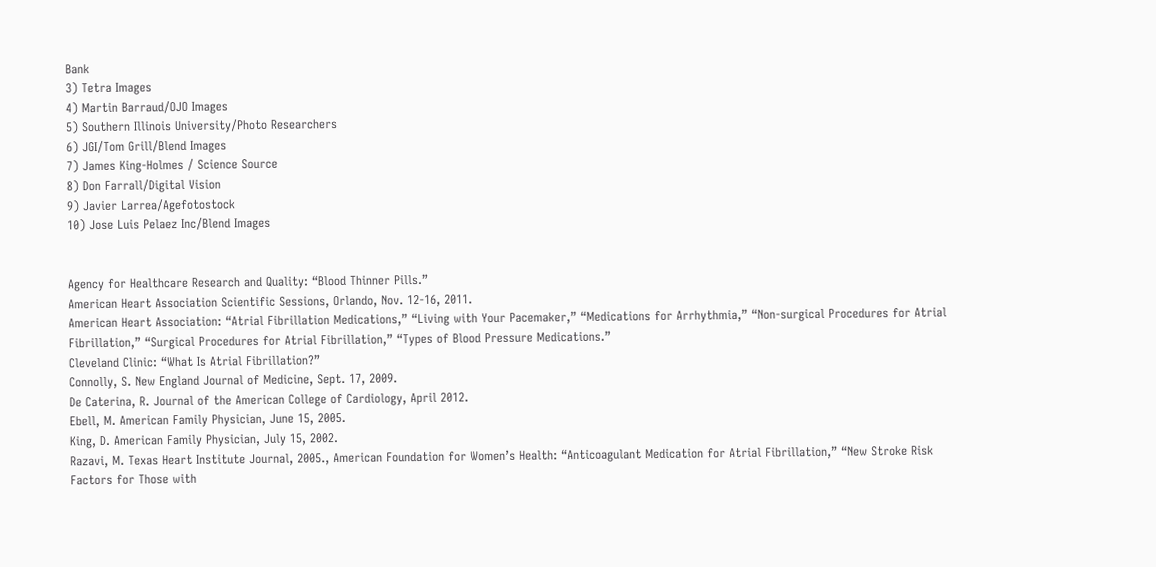Bank
3) Tetra Images
4) Martin Barraud/OJO Images
5) Southern Illinois University/Photo Researchers
6) JGI/Tom Grill/Blend Images
7) James King-Holmes / Science Source
8) Don Farrall/Digital Vision
9) Javier Larrea/Agefotostock
10) Jose Luis Pelaez Inc/Blend Images


Agency for Healthcare Research and Quality: “Blood Thinner Pills.”
American Heart Association Scientific Sessions, Orlando, Nov. 12-16, 2011.
American Heart Association: “Atrial Fibrillation Medications,” “Living with Your Pacemaker,” “Medications for Arrhythmia,” “Non-surgical Procedures for Atrial Fibrillation,” “Surgical Procedures for Atrial Fibrillation,” “Types of Blood Pressure Medications.”
Cleveland Clinic: “What Is Atrial Fibrillation?”
Connolly, S. New England Journal of Medicine, Sept. 17, 2009.
De Caterina, R. Journal of the American College of Cardiology, April 2012.
Ebell, M. American Family Physician, June 15, 2005.
King, D. American Family Physician, July 15, 2002.
Razavi, M. Texas Heart Institute Journal, 2005., American Foundation for Women’s Health: “Anticoagulant Medication for Atrial Fibrillation,” “New Stroke Risk Factors for Those with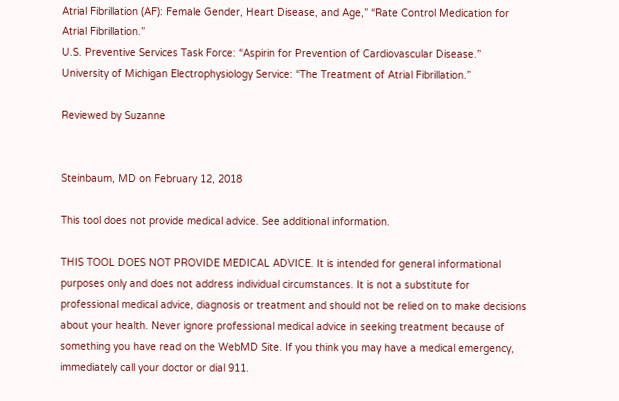Atrial Fibrillation (AF): Female Gender, Heart Disease, and Age,” “Rate Control Medication for Atrial Fibrillation.”
U.S. Preventive Services Task Force: “Aspirin for Prevention of Cardiovascular Disease.”
University of Michigan Electrophysiology Service: “The Treatment of Atrial Fibrillation.”

Reviewed by Suzanne


Steinbaum, MD on February 12, 2018

This tool does not provide medical advice. See additional information.

THIS TOOL DOES NOT PROVIDE MEDICAL ADVICE. It is intended for general informational purposes only and does not address individual circumstances. It is not a substitute for professional medical advice, diagnosis or treatment and should not be relied on to make decisions about your health. Never ignore professional medical advice in seeking treatment because of something you have read on the WebMD Site. If you think you may have a medical emergency, immediately call your doctor or dial 911.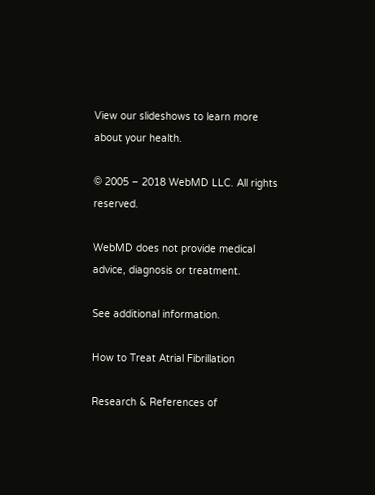View our slideshows to learn more about your health.

© 2005 – 2018 WebMD LLC. All rights reserved.

WebMD does not provide medical advice, diagnosis or treatment.

See additional information.

How to Treat Atrial Fibrillation

Research & References of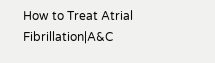How to Treat Atrial Fibrillation|A&C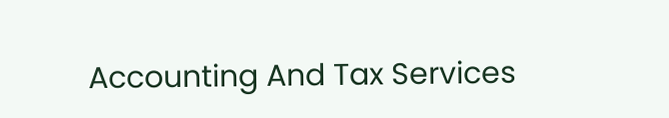Accounting And Tax Services